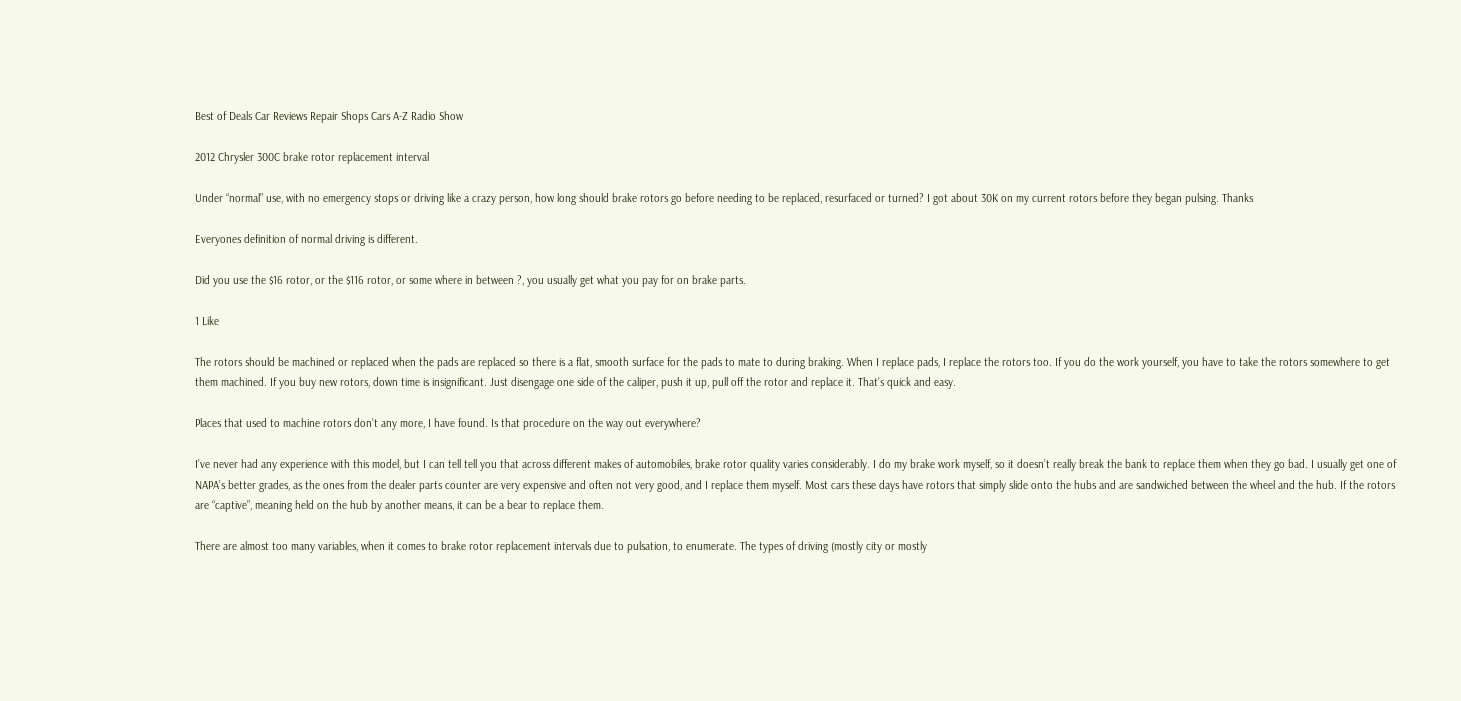Best of Deals Car Reviews Repair Shops Cars A-Z Radio Show

2012 Chrysler 300C brake rotor replacement interval

Under “normal” use, with no emergency stops or driving like a crazy person, how long should brake rotors go before needing to be replaced, resurfaced or turned? I got about 30K on my current rotors before they began pulsing. Thanks

Everyones definition of normal driving is different.

Did you use the $16 rotor, or the $116 rotor, or some where in between ?, you usually get what you pay for on brake parts.

1 Like

The rotors should be machined or replaced when the pads are replaced so there is a flat, smooth surface for the pads to mate to during braking. When I replace pads, I replace the rotors too. If you do the work yourself, you have to take the rotors somewhere to get them machined. If you buy new rotors, down time is insignificant. Just disengage one side of the caliper, push it up, pull off the rotor and replace it. That’s quick and easy.

Places that used to machine rotors don’t any more, I have found. Is that procedure on the way out everywhere?

I’ve never had any experience with this model, but I can tell tell you that across different makes of automobiles, brake rotor quality varies considerably. I do my brake work myself, so it doesn’t really break the bank to replace them when they go bad. I usually get one of NAPA’s better grades, as the ones from the dealer parts counter are very expensive and often not very good, and I replace them myself. Most cars these days have rotors that simply slide onto the hubs and are sandwiched between the wheel and the hub. If the rotors are “captive”, meaning held on the hub by another means, it can be a bear to replace them.

There are almost too many variables, when it comes to brake rotor replacement intervals due to pulsation, to enumerate. The types of driving (mostly city or mostly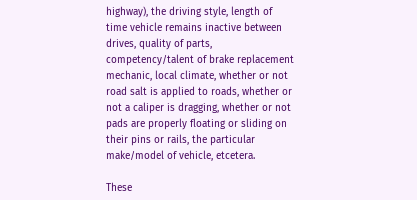highway), the driving style, length of time vehicle remains inactive between drives, quality of parts, competency/talent of brake replacement mechanic, local climate, whether or not road salt is applied to roads, whether or not a caliper is dragging, whether or not pads are properly floating or sliding on their pins or rails, the particular make/model of vehicle, etcetera.

These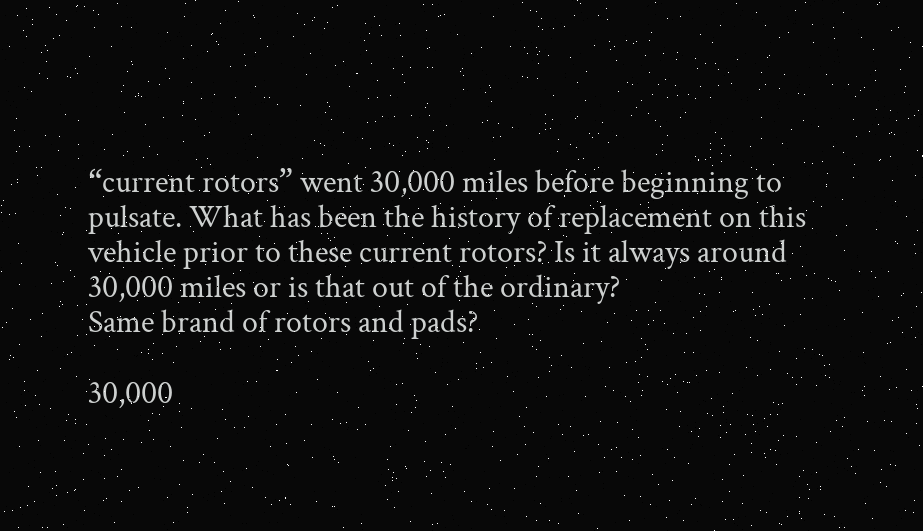“current rotors” went 30,000 miles before beginning to pulsate. What has been the history of replacement on this vehicle prior to these current rotors? Is it always around 30,000 miles or is that out of the ordinary?
Same brand of rotors and pads?

30,000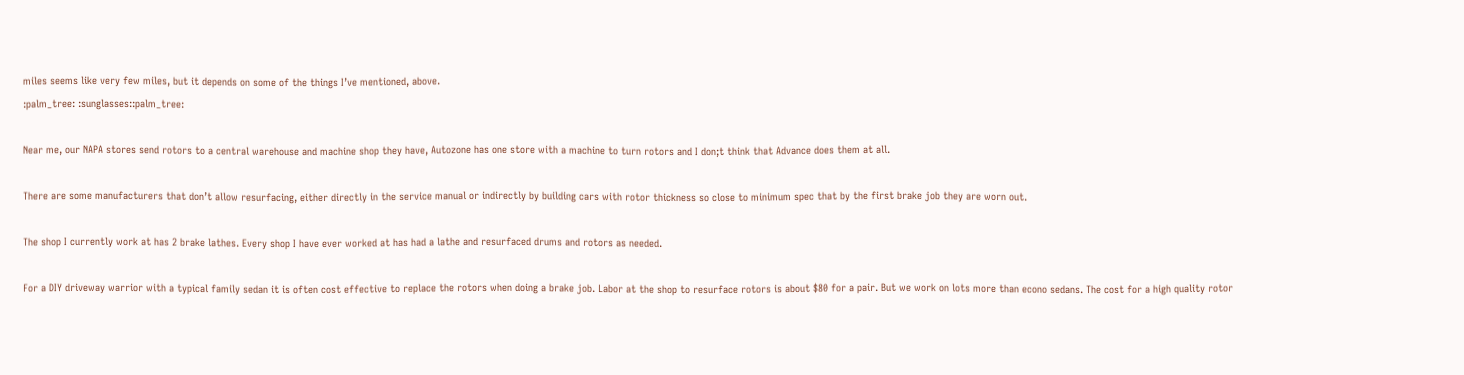miles seems like very few miles, but it depends on some of the things I’ve mentioned, above.
:palm_tree: :sunglasses::palm_tree:

Near me, our NAPA stores send rotors to a central warehouse and machine shop they have, Autozone has one store with a machine to turn rotors and I don;t think that Advance does them at all.

There are some manufacturers that don’t allow resurfacing, either directly in the service manual or indirectly by building cars with rotor thickness so close to minimum spec that by the first brake job they are worn out.

The shop I currently work at has 2 brake lathes. Every shop I have ever worked at has had a lathe and resurfaced drums and rotors as needed.

For a DIY driveway warrior with a typical family sedan it is often cost effective to replace the rotors when doing a brake job. Labor at the shop to resurface rotors is about $80 for a pair. But we work on lots more than econo sedans. The cost for a high quality rotor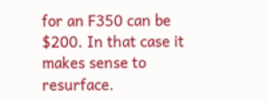for an F350 can be $200. In that case it makes sense to resurface.